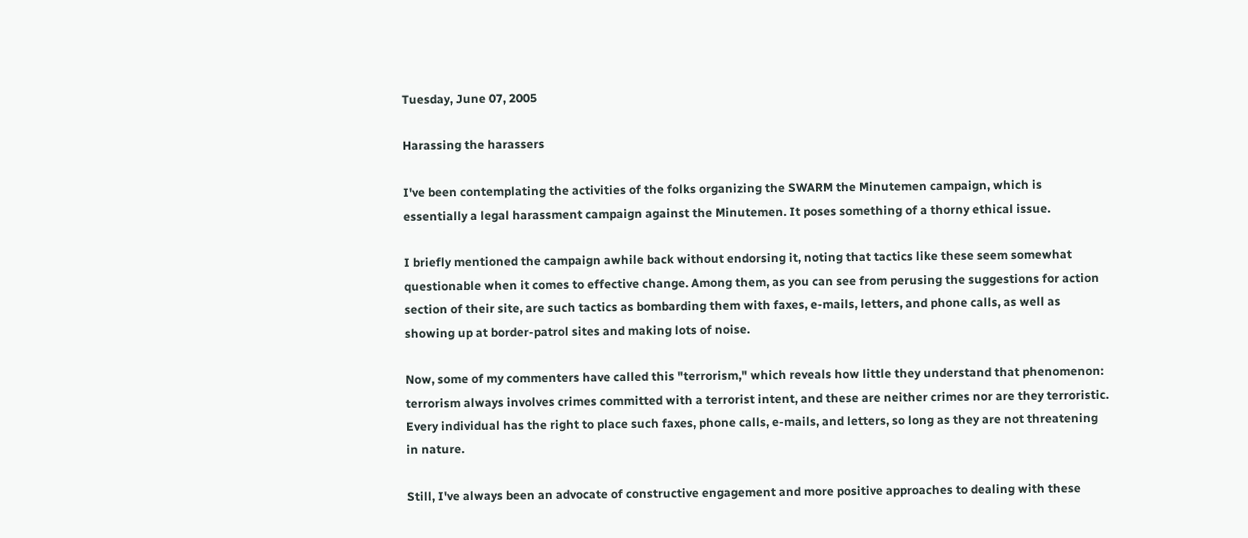Tuesday, June 07, 2005

Harassing the harassers

I've been contemplating the activities of the folks organizing the SWARM the Minutemen campaign, which is essentially a legal harassment campaign against the Minutemen. It poses something of a thorny ethical issue.

I briefly mentioned the campaign awhile back without endorsing it, noting that tactics like these seem somewhat questionable when it comes to effective change. Among them, as you can see from perusing the suggestions for action section of their site, are such tactics as bombarding them with faxes, e-mails, letters, and phone calls, as well as showing up at border-patrol sites and making lots of noise.

Now, some of my commenters have called this "terrorism," which reveals how little they understand that phenomenon: terrorism always involves crimes committed with a terrorist intent, and these are neither crimes nor are they terroristic. Every individual has the right to place such faxes, phone calls, e-mails, and letters, so long as they are not threatening in nature.

Still, I've always been an advocate of constructive engagement and more positive approaches to dealing with these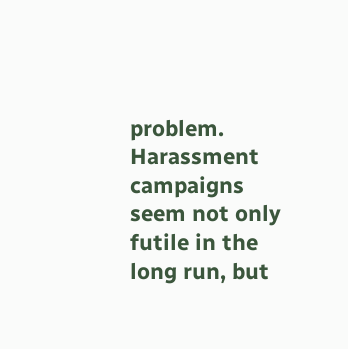problem. Harassment campaigns seem not only futile in the long run, but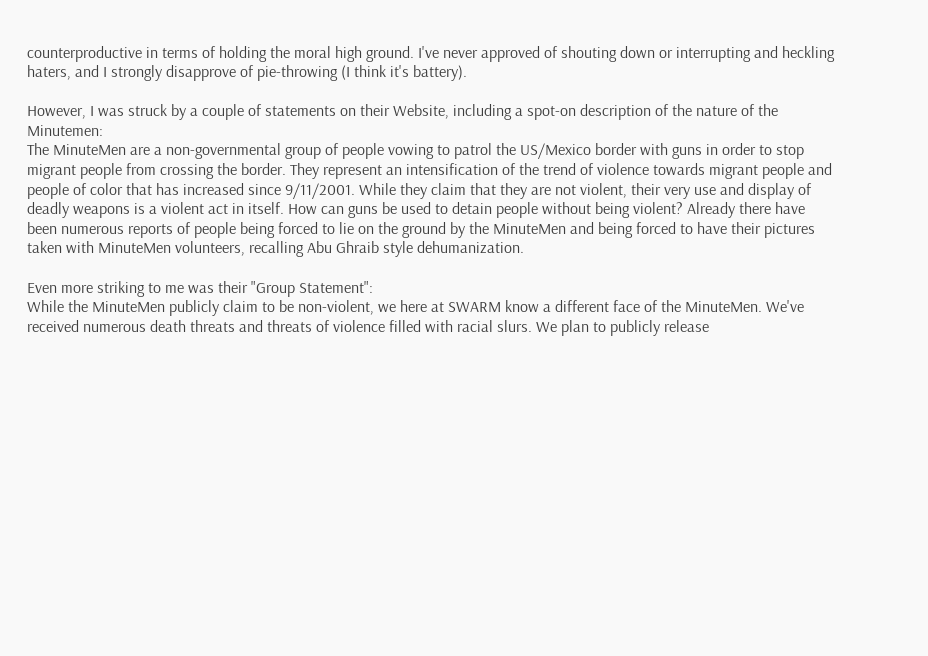counterproductive in terms of holding the moral high ground. I've never approved of shouting down or interrupting and heckling haters, and I strongly disapprove of pie-throwing (I think it's battery).

However, I was struck by a couple of statements on their Website, including a spot-on description of the nature of the Minutemen:
The MinuteMen are a non-governmental group of people vowing to patrol the US/Mexico border with guns in order to stop migrant people from crossing the border. They represent an intensification of the trend of violence towards migrant people and people of color that has increased since 9/11/2001. While they claim that they are not violent, their very use and display of deadly weapons is a violent act in itself. How can guns be used to detain people without being violent? Already there have been numerous reports of people being forced to lie on the ground by the MinuteMen and being forced to have their pictures taken with MinuteMen volunteers, recalling Abu Ghraib style dehumanization.

Even more striking to me was their "Group Statement":
While the MinuteMen publicly claim to be non-violent, we here at SWARM know a different face of the MinuteMen. We've received numerous death threats and threats of violence filled with racial slurs. We plan to publicly release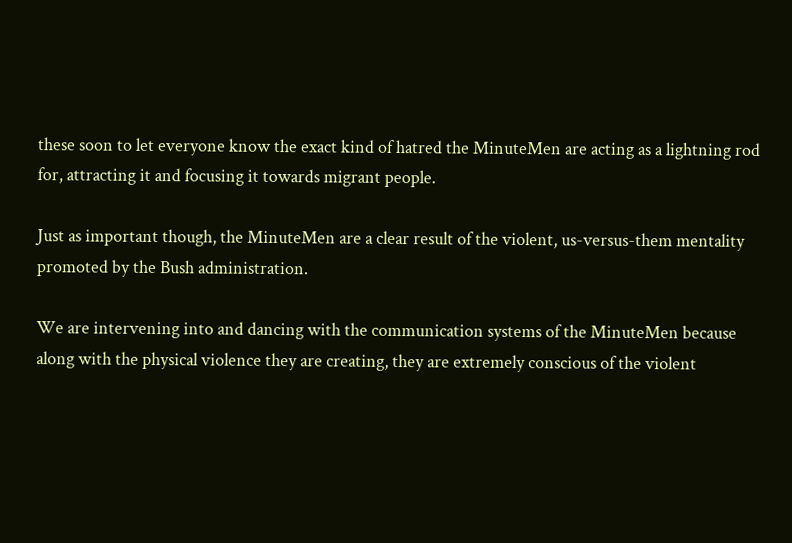these soon to let everyone know the exact kind of hatred the MinuteMen are acting as a lightning rod for, attracting it and focusing it towards migrant people.

Just as important though, the MinuteMen are a clear result of the violent, us-versus-them mentality promoted by the Bush administration.

We are intervening into and dancing with the communication systems of the MinuteMen because along with the physical violence they are creating, they are extremely conscious of the violent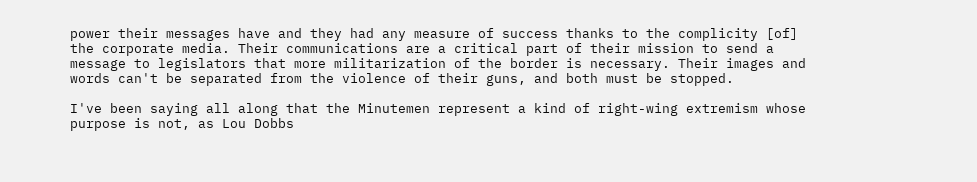power their messages have and they had any measure of success thanks to the complicity [of] the corporate media. Their communications are a critical part of their mission to send a message to legislators that more militarization of the border is necessary. Their images and words can't be separated from the violence of their guns, and both must be stopped.

I've been saying all along that the Minutemen represent a kind of right-wing extremism whose purpose is not, as Lou Dobbs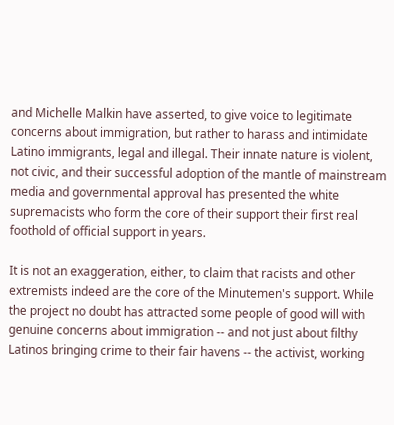and Michelle Malkin have asserted, to give voice to legitimate concerns about immigration, but rather to harass and intimidate Latino immigrants, legal and illegal. Their innate nature is violent, not civic, and their successful adoption of the mantle of mainstream media and governmental approval has presented the white supremacists who form the core of their support their first real foothold of official support in years.

It is not an exaggeration, either, to claim that racists and other extremists indeed are the core of the Minutemen's support. While the project no doubt has attracted some people of good will with genuine concerns about immigration -- and not just about filthy Latinos bringing crime to their fair havens -- the activist, working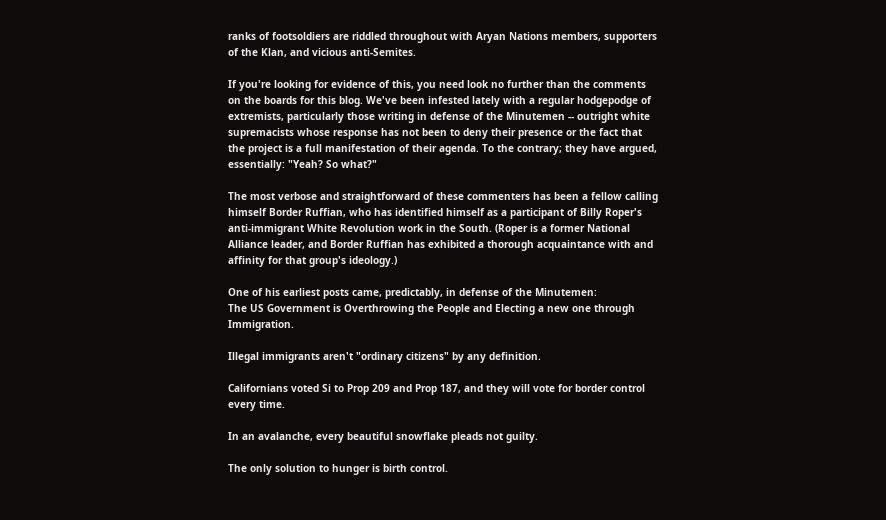ranks of footsoldiers are riddled throughout with Aryan Nations members, supporters of the Klan, and vicious anti-Semites.

If you're looking for evidence of this, you need look no further than the comments on the boards for this blog. We've been infested lately with a regular hodgepodge of extremists, particularly those writing in defense of the Minutemen -- outright white supremacists whose response has not been to deny their presence or the fact that the project is a full manifestation of their agenda. To the contrary; they have argued, essentially: "Yeah? So what?"

The most verbose and straightforward of these commenters has been a fellow calling himself Border Ruffian, who has identified himself as a participant of Billy Roper's anti-immigrant White Revolution work in the South. (Roper is a former National Alliance leader, and Border Ruffian has exhibited a thorough acquaintance with and affinity for that group's ideology.)

One of his earliest posts came, predictably, in defense of the Minutemen:
The US Government is Overthrowing the People and Electing a new one through Immigration.

Illegal immigrants aren't "ordinary citizens" by any definition.

Californians voted Si to Prop 209 and Prop 187, and they will vote for border control every time.

In an avalanche, every beautiful snowflake pleads not guilty.

The only solution to hunger is birth control.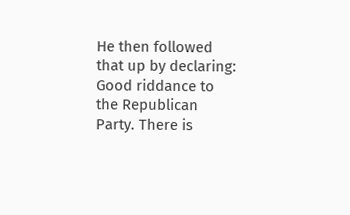He then followed that up by declaring:
Good riddance to the Republican Party. There is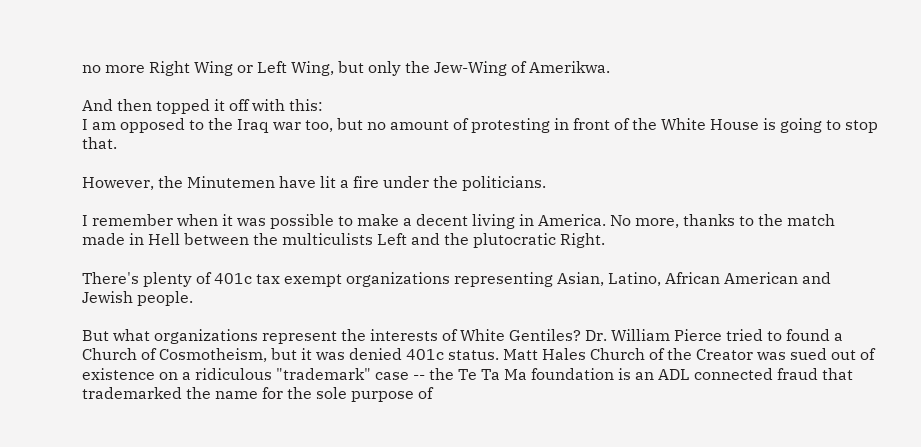no more Right Wing or Left Wing, but only the Jew-Wing of Amerikwa.

And then topped it off with this:
I am opposed to the Iraq war too, but no amount of protesting in front of the White House is going to stop that.

However, the Minutemen have lit a fire under the politicians.

I remember when it was possible to make a decent living in America. No more, thanks to the match made in Hell between the multiculists Left and the plutocratic Right.

There's plenty of 401c tax exempt organizations representing Asian, Latino, African American and Jewish people.

But what organizations represent the interests of White Gentiles? Dr. William Pierce tried to found a Church of Cosmotheism, but it was denied 401c status. Matt Hales Church of the Creator was sued out of existence on a ridiculous "trademark" case -- the Te Ta Ma foundation is an ADL connected fraud that trademarked the name for the sole purpose of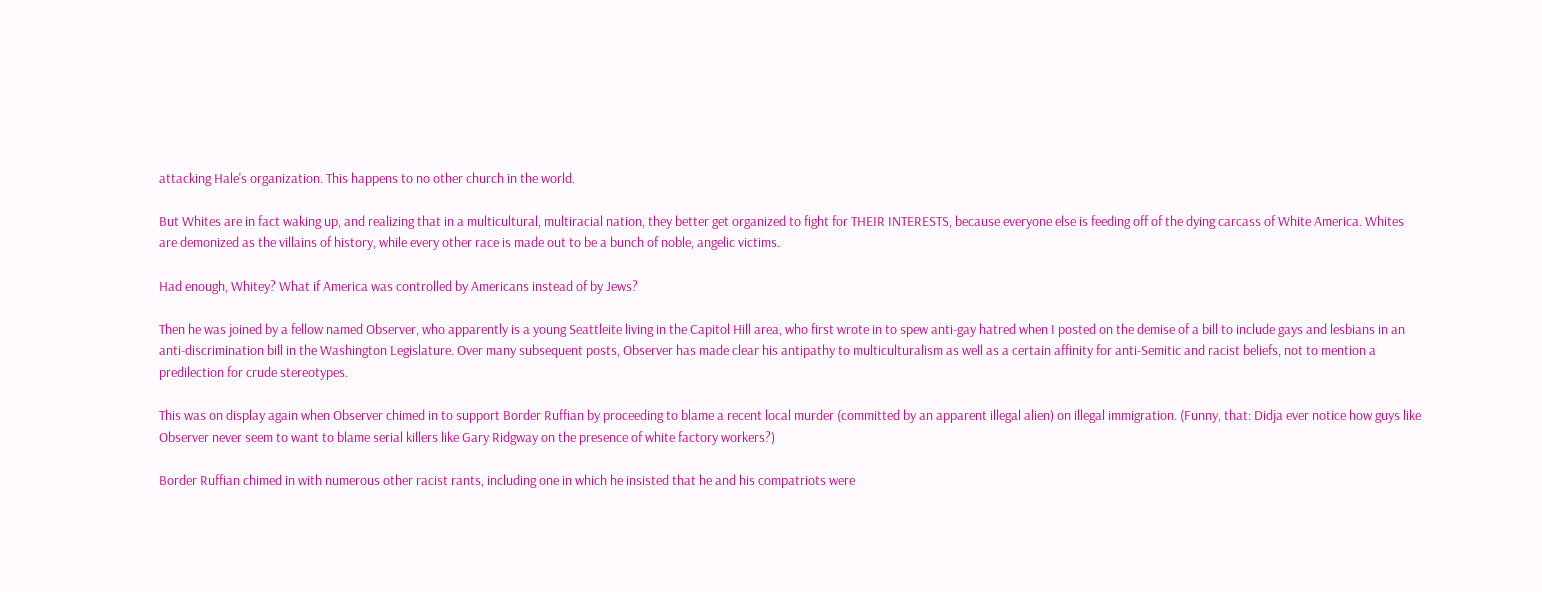attacking Hale's organization. This happens to no other church in the world.

But Whites are in fact waking up, and realizing that in a multicultural, multiracial nation, they better get organized to fight for THEIR INTERESTS, because everyone else is feeding off of the dying carcass of White America. Whites are demonized as the villains of history, while every other race is made out to be a bunch of noble, angelic victims.

Had enough, Whitey? What if America was controlled by Americans instead of by Jews?

Then he was joined by a fellow named Observer, who apparently is a young Seattleite living in the Capitol Hill area, who first wrote in to spew anti-gay hatred when I posted on the demise of a bill to include gays and lesbians in an anti-discrimination bill in the Washington Legislature. Over many subsequent posts, Observer has made clear his antipathy to multiculturalism as well as a certain affinity for anti-Semitic and racist beliefs, not to mention a predilection for crude stereotypes.

This was on display again when Observer chimed in to support Border Ruffian by proceeding to blame a recent local murder (committed by an apparent illegal alien) on illegal immigration. (Funny, that: Didja ever notice how guys like Observer never seem to want to blame serial killers like Gary Ridgway on the presence of white factory workers?)

Border Ruffian chimed in with numerous other racist rants, including one in which he insisted that he and his compatriots were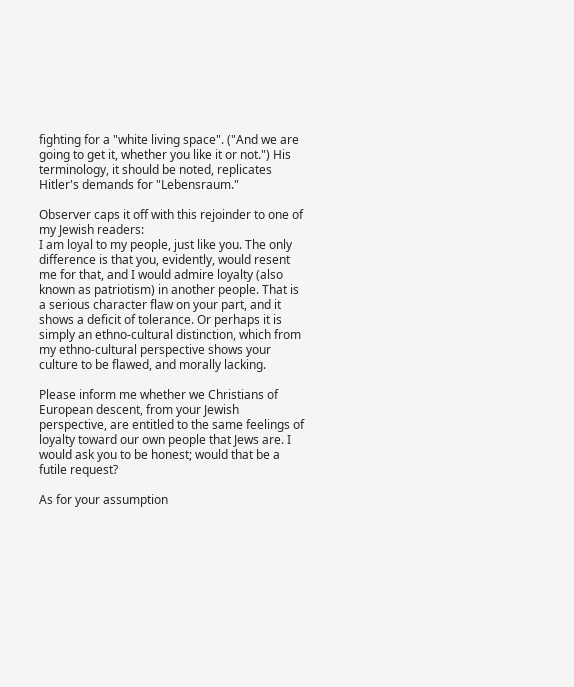fighting for a "white living space". ("And we are going to get it, whether you like it or not.") His terminology, it should be noted, replicates Hitler's demands for "Lebensraum."

Observer caps it off with this rejoinder to one of my Jewish readers:
I am loyal to my people, just like you. The only difference is that you, evidently, would resent me for that, and I would admire loyalty (also known as patriotism) in another people. That is a serious character flaw on your part, and it shows a deficit of tolerance. Or perhaps it is simply an ethno-cultural distinction, which from my ethno-cultural perspective shows your culture to be flawed, and morally lacking.

Please inform me whether we Christians of European descent, from your Jewish perspective, are entitled to the same feelings of loyalty toward our own people that Jews are. I would ask you to be honest; would that be a futile request?

As for your assumption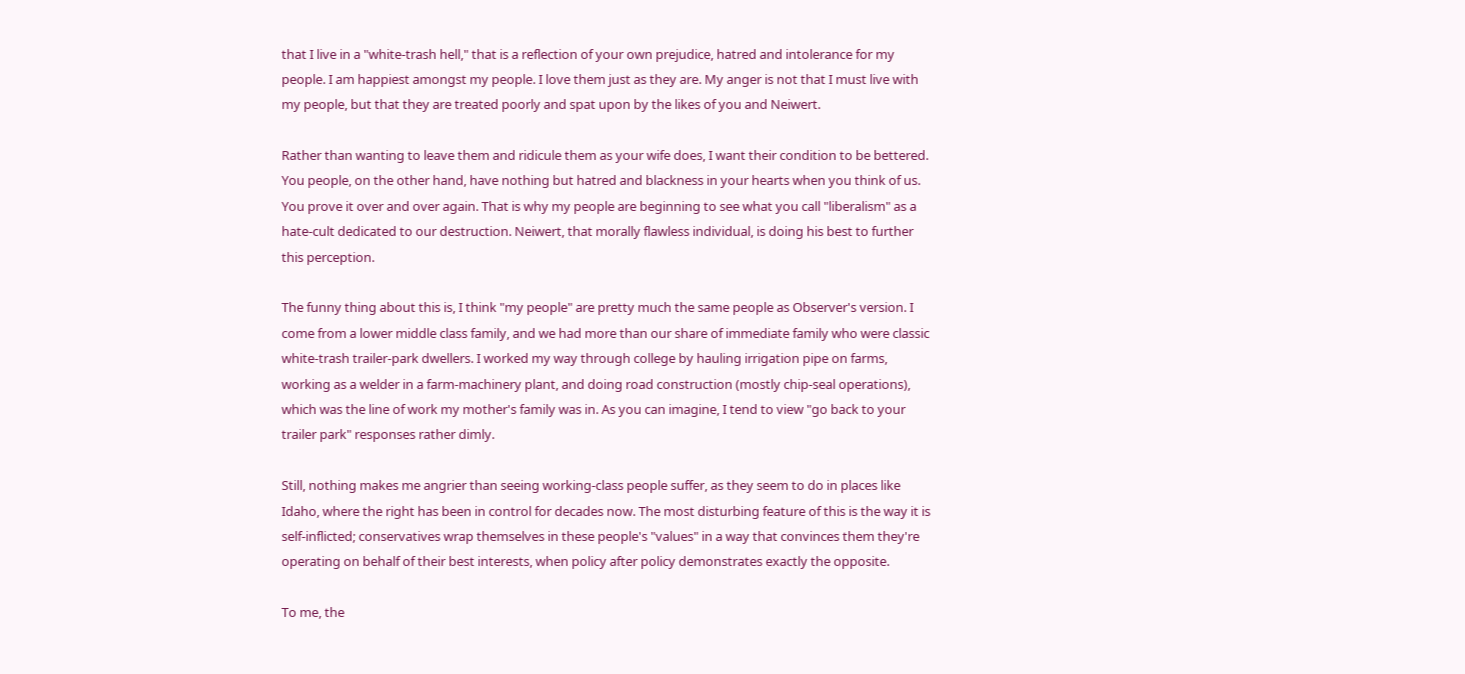that I live in a "white-trash hell," that is a reflection of your own prejudice, hatred and intolerance for my people. I am happiest amongst my people. I love them just as they are. My anger is not that I must live with my people, but that they are treated poorly and spat upon by the likes of you and Neiwert.

Rather than wanting to leave them and ridicule them as your wife does, I want their condition to be bettered. You people, on the other hand, have nothing but hatred and blackness in your hearts when you think of us. You prove it over and over again. That is why my people are beginning to see what you call "liberalism" as a hate-cult dedicated to our destruction. Neiwert, that morally flawless individual, is doing his best to further this perception.

The funny thing about this is, I think "my people" are pretty much the same people as Observer's version. I come from a lower middle class family, and we had more than our share of immediate family who were classic white-trash trailer-park dwellers. I worked my way through college by hauling irrigation pipe on farms, working as a welder in a farm-machinery plant, and doing road construction (mostly chip-seal operations), which was the line of work my mother's family was in. As you can imagine, I tend to view "go back to your trailer park" responses rather dimly.

Still, nothing makes me angrier than seeing working-class people suffer, as they seem to do in places like Idaho, where the right has been in control for decades now. The most disturbing feature of this is the way it is self-inflicted; conservatives wrap themselves in these people's "values" in a way that convinces them they're operating on behalf of their best interests, when policy after policy demonstrates exactly the opposite.

To me, the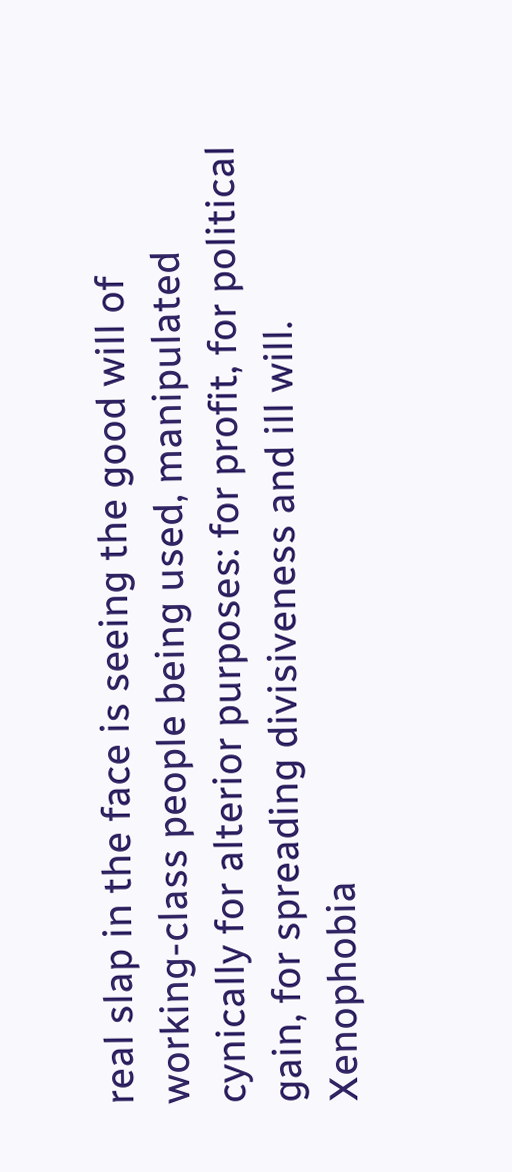real slap in the face is seeing the good will of working-class people being used, manipulated cynically for alterior purposes: for profit, for political gain, for spreading divisiveness and ill will. Xenophobia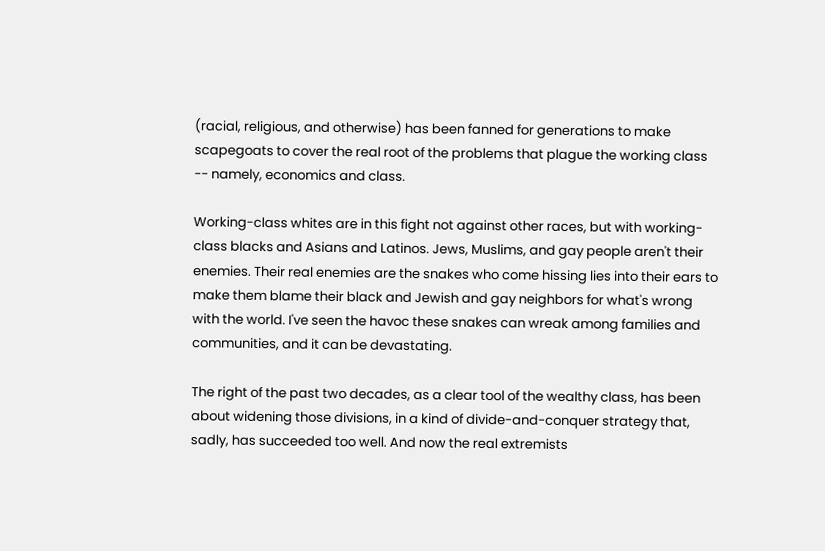(racial, religious, and otherwise) has been fanned for generations to make scapegoats to cover the real root of the problems that plague the working class -- namely, economics and class.

Working-class whites are in this fight not against other races, but with working-class blacks and Asians and Latinos. Jews, Muslims, and gay people aren't their enemies. Their real enemies are the snakes who come hissing lies into their ears to make them blame their black and Jewish and gay neighbors for what's wrong with the world. I've seen the havoc these snakes can wreak among families and communities, and it can be devastating.

The right of the past two decades, as a clear tool of the wealthy class, has been about widening those divisions, in a kind of divide-and-conquer strategy that, sadly, has succeeded too well. And now the real extremists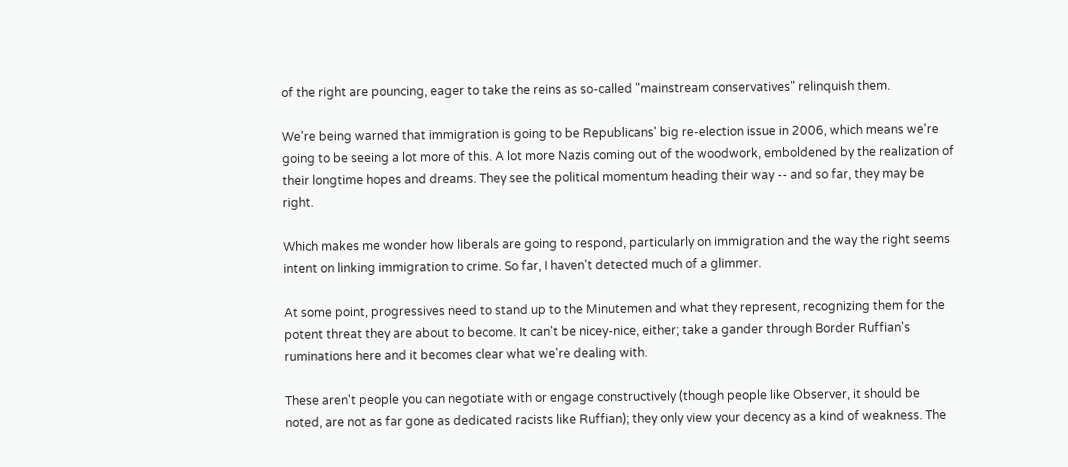of the right are pouncing, eager to take the reins as so-called "mainstream conservatives" relinquish them.

We're being warned that immigration is going to be Republicans' big re-election issue in 2006, which means we're going to be seeing a lot more of this. A lot more Nazis coming out of the woodwork, emboldened by the realization of their longtime hopes and dreams. They see the political momentum heading their way -- and so far, they may be right.

Which makes me wonder how liberals are going to respond, particularly on immigration and the way the right seems intent on linking immigration to crime. So far, I haven't detected much of a glimmer.

At some point, progressives need to stand up to the Minutemen and what they represent, recognizing them for the potent threat they are about to become. It can't be nicey-nice, either; take a gander through Border Ruffian's ruminations here and it becomes clear what we're dealing with.

These aren't people you can negotiate with or engage constructively (though people like Observer, it should be noted, are not as far gone as dedicated racists like Ruffian); they only view your decency as a kind of weakness. The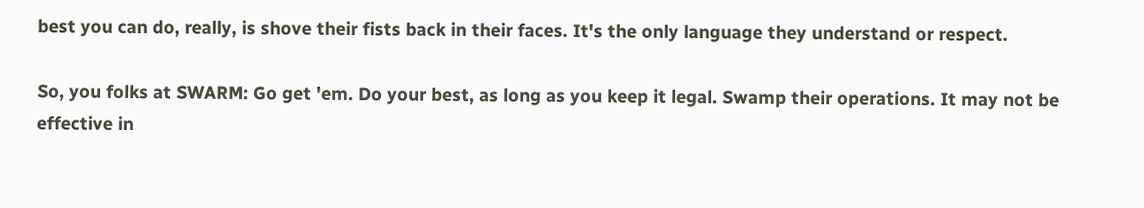best you can do, really, is shove their fists back in their faces. It's the only language they understand or respect.

So, you folks at SWARM: Go get 'em. Do your best, as long as you keep it legal. Swamp their operations. It may not be effective in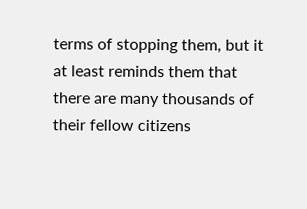terms of stopping them, but it at least reminds them that there are many thousands of their fellow citizens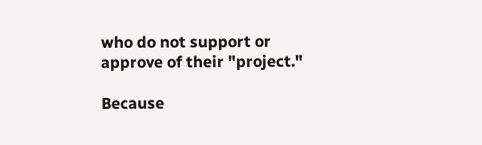who do not support or approve of their "project."

Because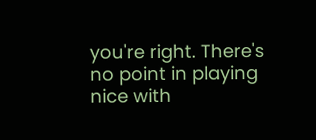you're right. There's no point in playing nice with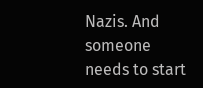Nazis. And someone needs to start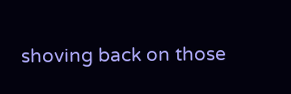shoving back on those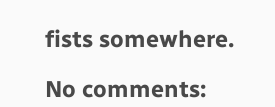fists somewhere.

No comments: